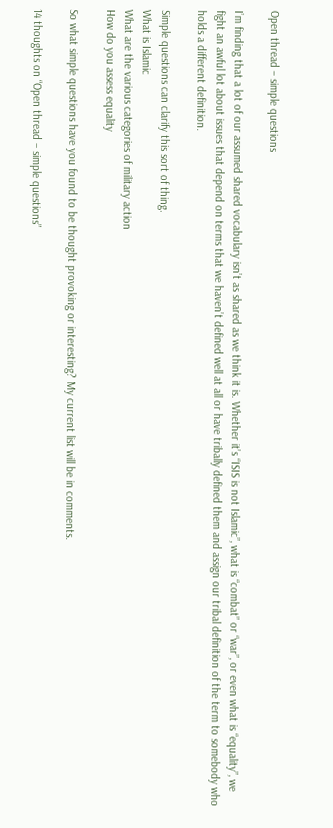Open thread – simple questions

I’m finding that a lot of our assumed shared vocabulary isn’t as shared as we think it is. Whether it’s “ISIS is not Islamic”, what is “combat” or “war”, or even what is “equality”, we fight an awful lot about issues that depend on terms that we haven’t defined well at all or have tribally defined them and assign our tribal definition of the term to somebody who holds a different definition.

Simple questions can clarify this sort of thing.
What is Islamic
What are the various categories of military action
How do you assess equality

So what simple questions have you found to be thought provoking or interesting? My current list will be in comments.

14 thoughts on “Open thread – simple questions”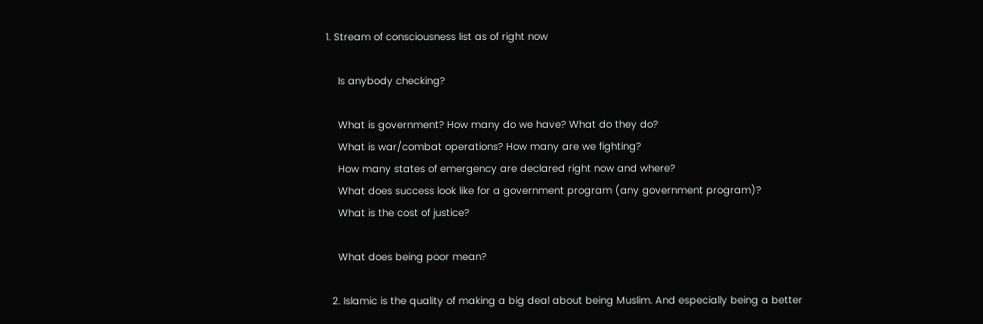1. Stream of consciousness list as of right now

    Is anybody checking?

    What is government? How many do we have? What do they do?
    What is war/combat operations? How many are we fighting?
    How many states of emergency are declared right now and where?
    What does success look like for a government program (any government program)?
    What is the cost of justice?

    What does being poor mean?

  2. Islamic is the quality of making a big deal about being Muslim. And especially being a better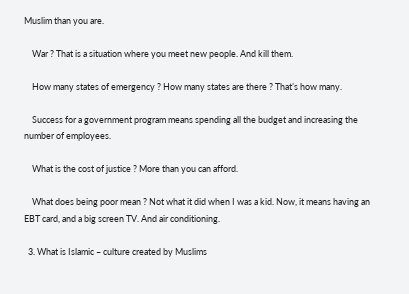Muslim than you are.

    War ? That is a situation where you meet new people. And kill them.

    How many states of emergency ? How many states are there ? That’s how many.

    Success for a government program means spending all the budget and increasing the number of employees.

    What is the cost of justice ? More than you can afford.

    What does being poor mean ? Not what it did when I was a kid. Now, it means having an EBT card, and a big screen TV. And air conditioning.

  3. What is Islamic – culture created by Muslims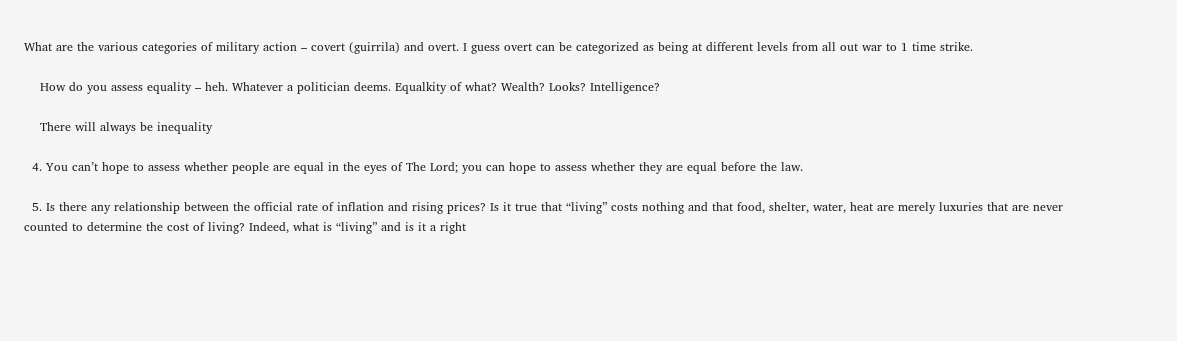What are the various categories of military action – covert (guirrila) and overt. I guess overt can be categorized as being at different levels from all out war to 1 time strike.

    How do you assess equality – heh. Whatever a politician deems. Equalkity of what? Wealth? Looks? Intelligence?

    There will always be inequality

  4. You can’t hope to assess whether people are equal in the eyes of The Lord; you can hope to assess whether they are equal before the law.

  5. Is there any relationship between the official rate of inflation and rising prices? Is it true that “living” costs nothing and that food, shelter, water, heat are merely luxuries that are never counted to determine the cost of living? Indeed, what is “living” and is it a right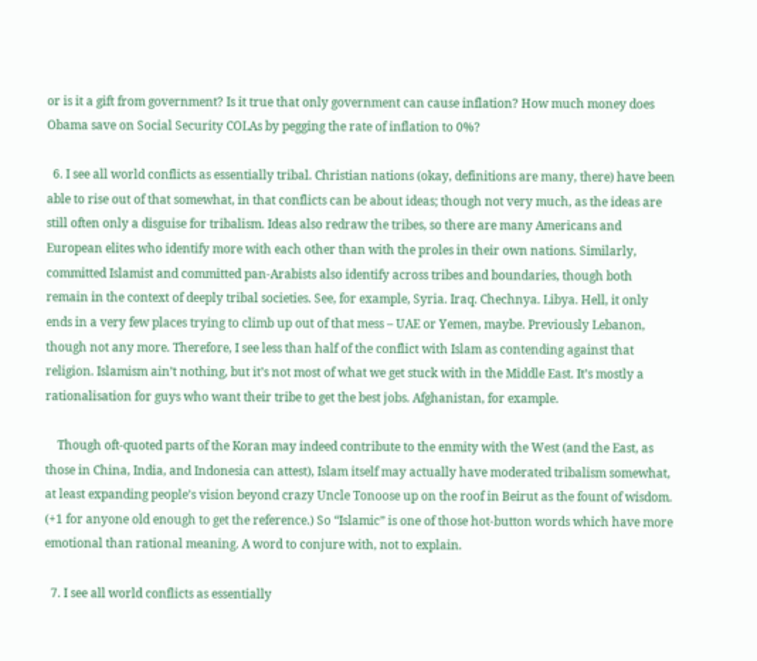or is it a gift from government? Is it true that only government can cause inflation? How much money does Obama save on Social Security COLAs by pegging the rate of inflation to 0%?

  6. I see all world conflicts as essentially tribal. Christian nations (okay, definitions are many, there) have been able to rise out of that somewhat, in that conflicts can be about ideas; though not very much, as the ideas are still often only a disguise for tribalism. Ideas also redraw the tribes, so there are many Americans and European elites who identify more with each other than with the proles in their own nations. Similarly, committed Islamist and committed pan-Arabists also identify across tribes and boundaries, though both remain in the context of deeply tribal societies. See, for example, Syria. Iraq. Chechnya. Libya. Hell, it only ends in a very few places trying to climb up out of that mess – UAE or Yemen, maybe. Previously Lebanon, though not any more. Therefore, I see less than half of the conflict with Islam as contending against that religion. Islamism ain’t nothing, but it’s not most of what we get stuck with in the Middle East. It’s mostly a rationalisation for guys who want their tribe to get the best jobs. Afghanistan, for example.

    Though oft-quoted parts of the Koran may indeed contribute to the enmity with the West (and the East, as those in China, India, and Indonesia can attest), Islam itself may actually have moderated tribalism somewhat, at least expanding people’s vision beyond crazy Uncle Tonoose up on the roof in Beirut as the fount of wisdom. (+1 for anyone old enough to get the reference.) So “Islamic” is one of those hot-button words which have more emotional than rational meaning. A word to conjure with, not to explain.

  7. I see all world conflicts as essentially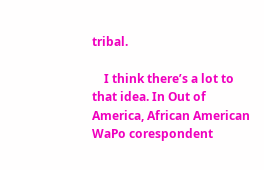tribal.

    I think there’s a lot to that idea. In Out of America, African American WaPo corespondent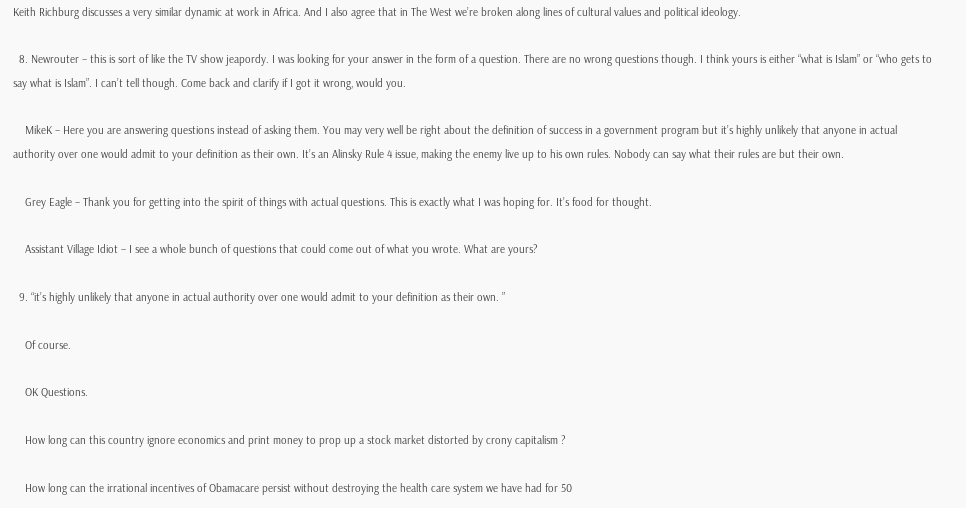Keith Richburg discusses a very similar dynamic at work in Africa. And I also agree that in The West we’re broken along lines of cultural values and political ideology.

  8. Newrouter – this is sort of like the TV show jeapordy. I was looking for your answer in the form of a question. There are no wrong questions though. I think yours is either “what is Islam” or “who gets to say what is Islam”. I can’t tell though. Come back and clarify if I got it wrong, would you.

    MikeK – Here you are answering questions instead of asking them. You may very well be right about the definition of success in a government program but it’s highly unlikely that anyone in actual authority over one would admit to your definition as their own. It’s an Alinsky Rule 4 issue, making the enemy live up to his own rules. Nobody can say what their rules are but their own.

    Grey Eagle – Thank you for getting into the spirit of things with actual questions. This is exactly what I was hoping for. It’s food for thought.

    Assistant Village Idiot – I see a whole bunch of questions that could come out of what you wrote. What are yours?

  9. “it’s highly unlikely that anyone in actual authority over one would admit to your definition as their own. ”

    Of course.

    OK Questions.

    How long can this country ignore economics and print money to prop up a stock market distorted by crony capitalism ?

    How long can the irrational incentives of Obamacare persist without destroying the health care system we have had for 50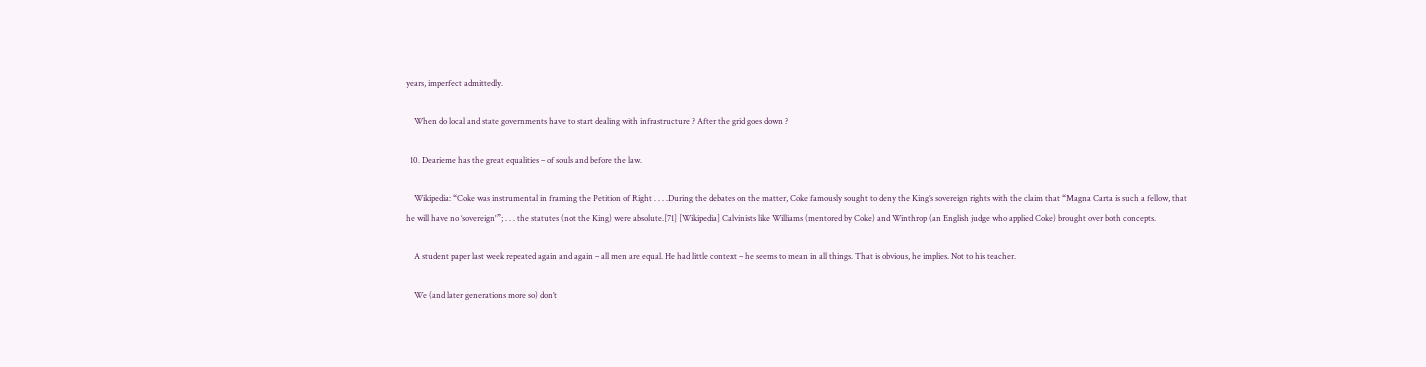years, imperfect admittedly.

    When do local and state governments have to start dealing with infrastructure ? After the grid goes down ?

  10. Dearieme has the great equalities – of souls and before the law.

    Wikipedia: “Coke was instrumental in framing the Petition of Right . . . .During the debates on the matter, Coke famously sought to deny the King’s sovereign rights with the claim that “Magna Carta is such a fellow, that he will have no ‘sovereign'”; . . . the statutes (not the King) were absolute.[71] [Wikipedia] Calvinists like Williams (mentored by Coke) and Winthrop (an English judge who applied Coke) brought over both concepts.

    A student paper last week repeated again and again – all men are equal. He had little context – he seems to mean in all things. That is obvious, he implies. Not to his teacher.

    We (and later generations more so) don’t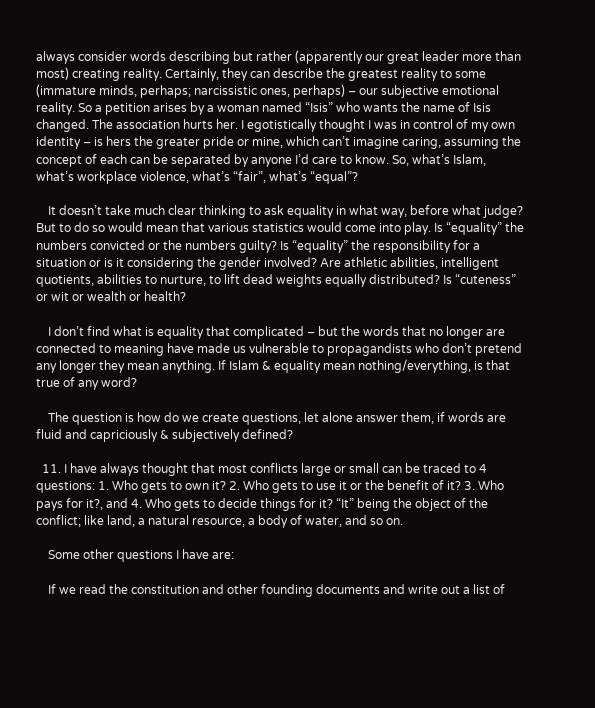always consider words describing but rather (apparently our great leader more than most) creating reality. Certainly, they can describe the greatest reality to some (immature minds, perhaps; narcissistic ones, perhaps) – our subjective emotional reality. So a petition arises by a woman named “Isis” who wants the name of Isis changed. The association hurts her. I egotistically thought I was in control of my own identity – is hers the greater pride or mine, which can’t imagine caring, assuming the concept of each can be separated by anyone I’d care to know. So, what’s Islam, what’s workplace violence, what’s “fair”, what’s “equal”?

    It doesn’t take much clear thinking to ask equality in what way, before what judge? But to do so would mean that various statistics would come into play. Is “equality” the numbers convicted or the numbers guilty? Is “equality” the responsibility for a situation or is it considering the gender involved? Are athletic abilities, intelligent quotients, abilities to nurture, to lift dead weights equally distributed? Is “cuteness” or wit or wealth or health?

    I don’t find what is equality that complicated – but the words that no longer are connected to meaning have made us vulnerable to propagandists who don’t pretend any longer they mean anything. If Islam & equality mean nothing/everything, is that true of any word?

    The question is how do we create questions, let alone answer them, if words are fluid and capriciously & subjectively defined?

  11. I have always thought that most conflicts large or small can be traced to 4 questions: 1. Who gets to own it? 2. Who gets to use it or the benefit of it? 3. Who pays for it?, and 4. Who gets to decide things for it? “It” being the object of the conflict; like land, a natural resource, a body of water, and so on.

    Some other questions I have are:

    If we read the constitution and other founding documents and write out a list of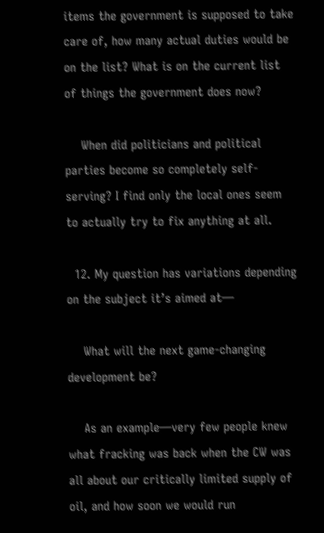items the government is supposed to take care of, how many actual duties would be on the list? What is on the current list of things the government does now?

    When did politicians and political parties become so completely self-serving? I find only the local ones seem to actually try to fix anything at all.

  12. My question has variations depending on the subject it’s aimed at—

    What will the next game-changing development be?

    As an example—very few people knew what fracking was back when the CW was all about our critically limited supply of oil, and how soon we would run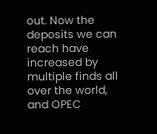out. Now the deposits we can reach have increased by multiple finds all over the world, and OPEC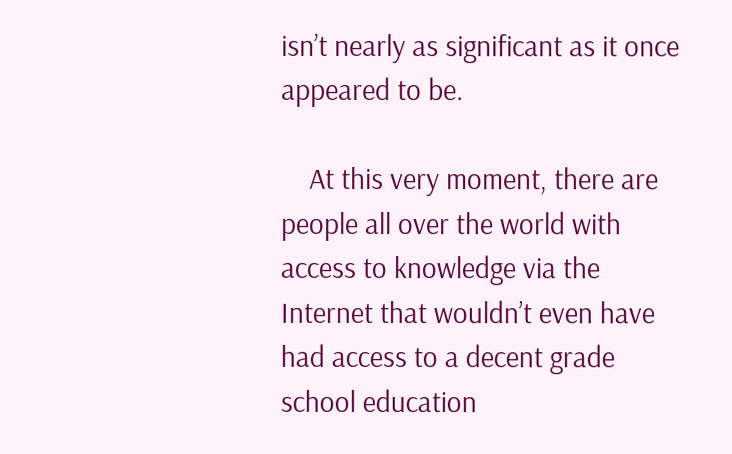isn’t nearly as significant as it once appeared to be.

    At this very moment, there are people all over the world with access to knowledge via the Internet that wouldn’t even have had access to a decent grade school education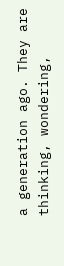a generation ago. They are thinking, wondering,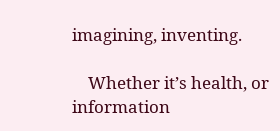imagining, inventing.

    Whether it’s health, or information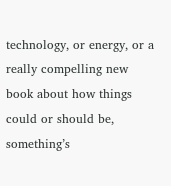technology, or energy, or a really compelling new book about how things could or should be, something’s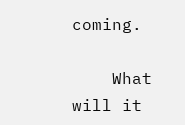coming.

    What will it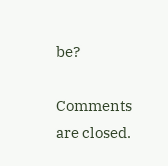be?

Comments are closed.